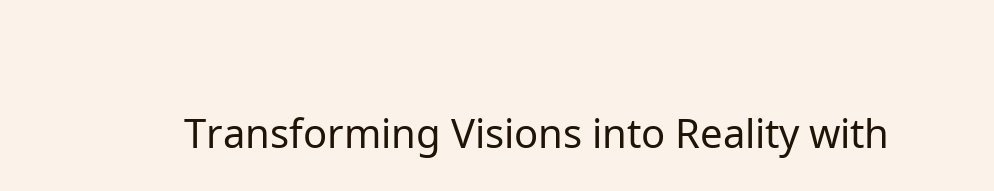Transforming Visions into Reality with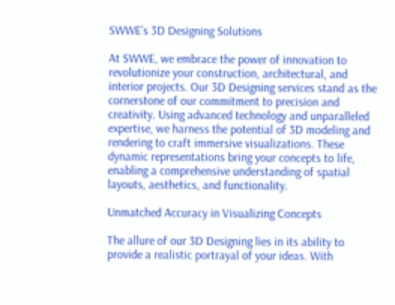SWWE’s 3D Designing Solutions

At SWWE, we embrace the power of innovation to revolutionize your construction, architectural, and interior projects. Our 3D Designing services stand as the cornerstone of our commitment to precision and creativity. Using advanced technology and unparalleled expertise, we harness the potential of 3D modeling and rendering to craft immersive visualizations. These dynamic representations bring your concepts to life, enabling a comprehensive understanding of spatial layouts, aesthetics, and functionality.

Unmatched Accuracy in Visualizing Concepts

The allure of our 3D Designing lies in its ability to provide a realistic portrayal of your ideas. With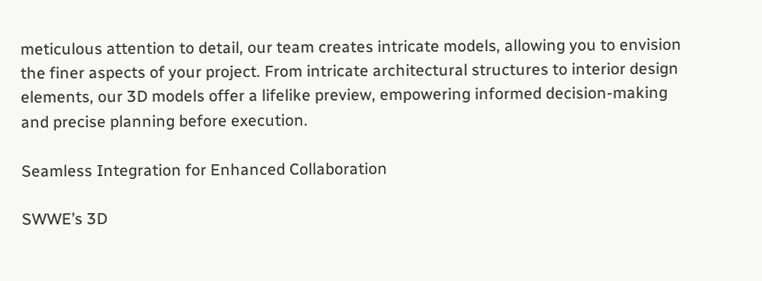meticulous attention to detail, our team creates intricate models, allowing you to envision the finer aspects of your project. From intricate architectural structures to interior design elements, our 3D models offer a lifelike preview, empowering informed decision-making and precise planning before execution.

Seamless Integration for Enhanced Collaboration

SWWE’s 3D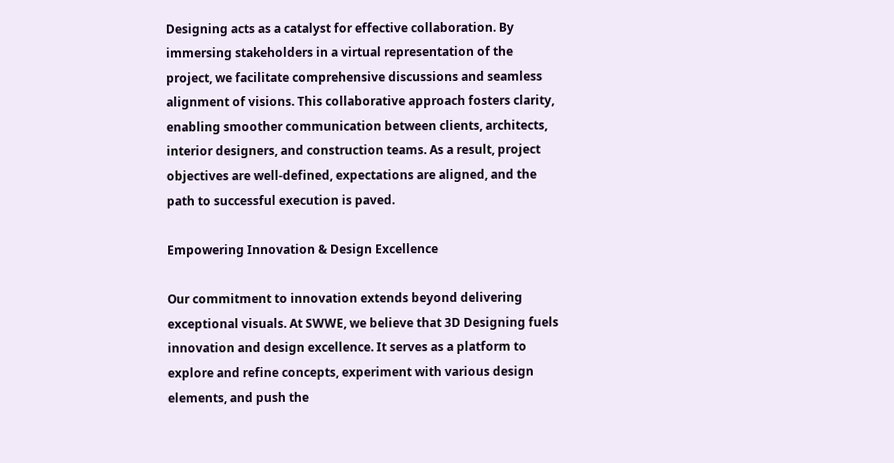Designing acts as a catalyst for effective collaboration. By immersing stakeholders in a virtual representation of the project, we facilitate comprehensive discussions and seamless alignment of visions. This collaborative approach fosters clarity, enabling smoother communication between clients, architects, interior designers, and construction teams. As a result, project objectives are well-defined, expectations are aligned, and the path to successful execution is paved.

Empowering Innovation & Design Excellence

Our commitment to innovation extends beyond delivering exceptional visuals. At SWWE, we believe that 3D Designing fuels innovation and design excellence. It serves as a platform to explore and refine concepts, experiment with various design elements, and push the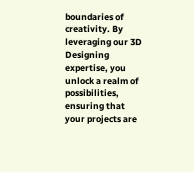boundaries of creativity. By leveraging our 3D Designing expertise, you unlock a realm of possibilities, ensuring that your projects are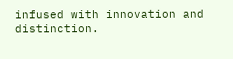infused with innovation and distinction.